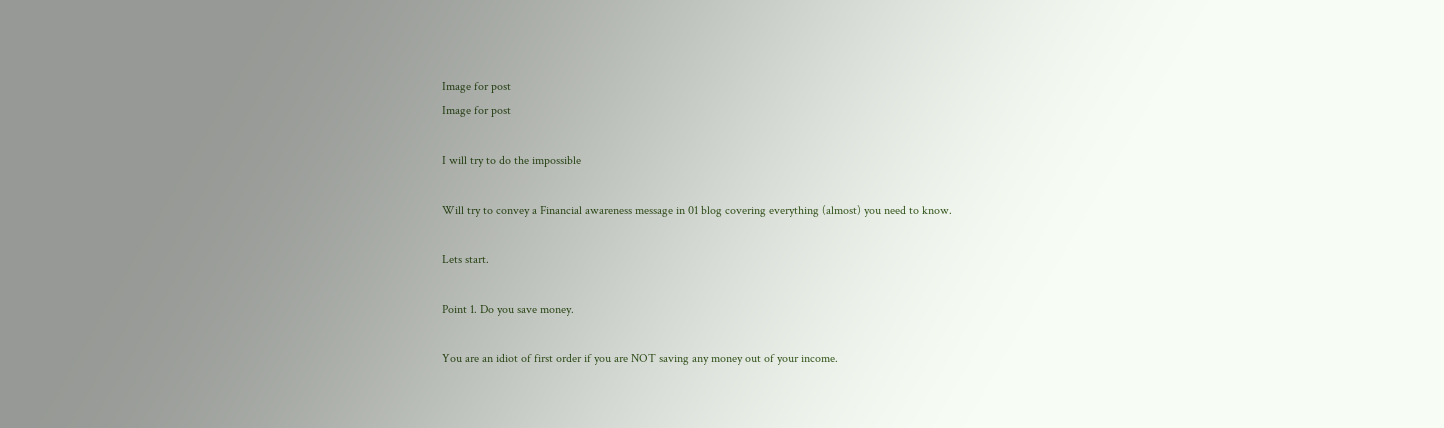Image for post
Image for post

I will try to do the impossible

Will try to convey a Financial awareness message in 01 blog covering everything (almost) you need to know.

Lets start.

Point 1. Do you save money.

You are an idiot of first order if you are NOT saving any money out of your income.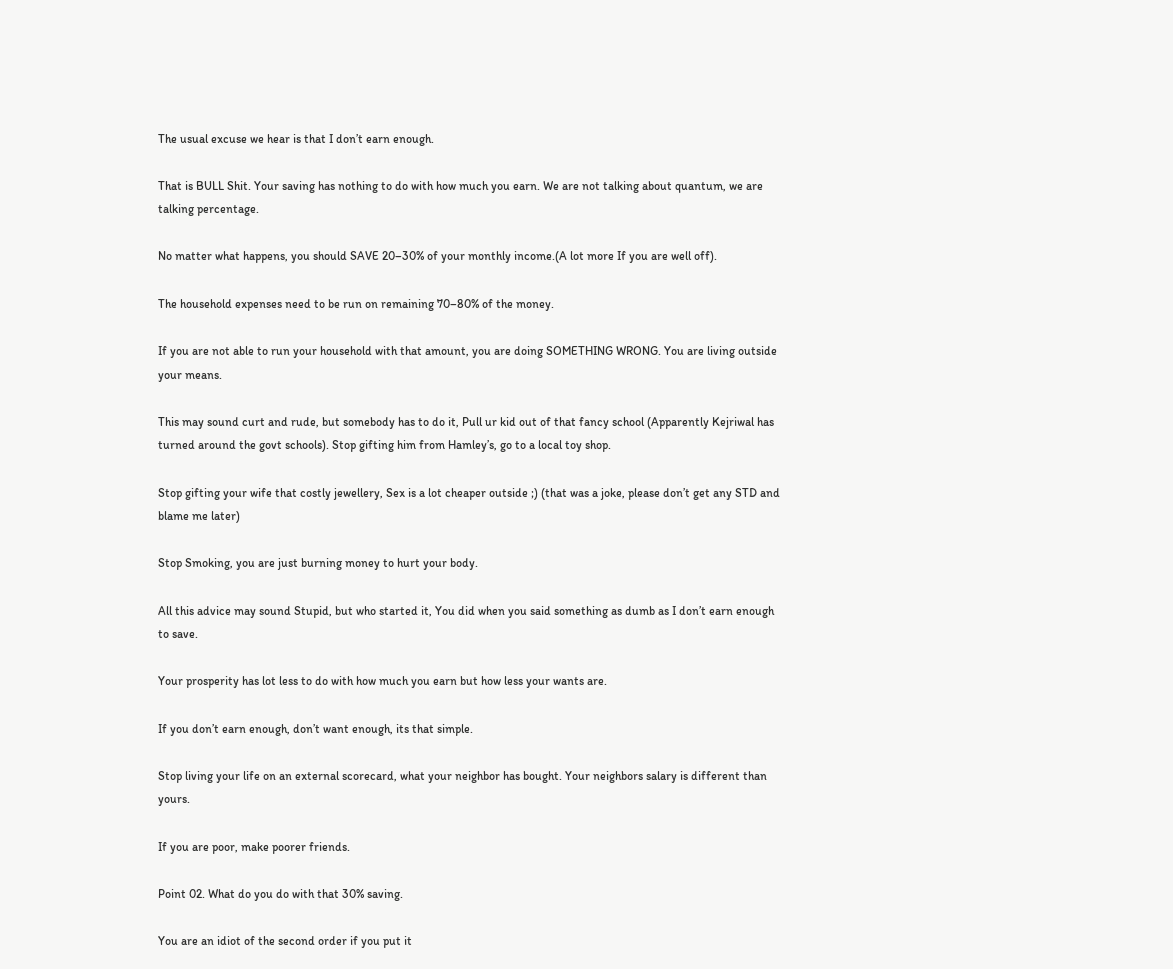The usual excuse we hear is that I don’t earn enough.

That is BULL Shit. Your saving has nothing to do with how much you earn. We are not talking about quantum, we are talking percentage.

No matter what happens, you should SAVE 20–30% of your monthly income.(A lot more If you are well off).

The household expenses need to be run on remaining 70–80% of the money.

If you are not able to run your household with that amount, you are doing SOMETHING WRONG. You are living outside your means.

This may sound curt and rude, but somebody has to do it, Pull ur kid out of that fancy school (Apparently Kejriwal has turned around the govt schools). Stop gifting him from Hamley’s, go to a local toy shop.

Stop gifting your wife that costly jewellery, Sex is a lot cheaper outside ;) (that was a joke, please don’t get any STD and blame me later)

Stop Smoking, you are just burning money to hurt your body.

All this advice may sound Stupid, but who started it, You did when you said something as dumb as I don’t earn enough to save.

Your prosperity has lot less to do with how much you earn but how less your wants are.

If you don’t earn enough, don’t want enough, its that simple.

Stop living your life on an external scorecard, what your neighbor has bought. Your neighbors salary is different than yours.

If you are poor, make poorer friends.

Point 02. What do you do with that 30% saving.

You are an idiot of the second order if you put it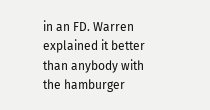in an FD. Warren explained it better than anybody with the hamburger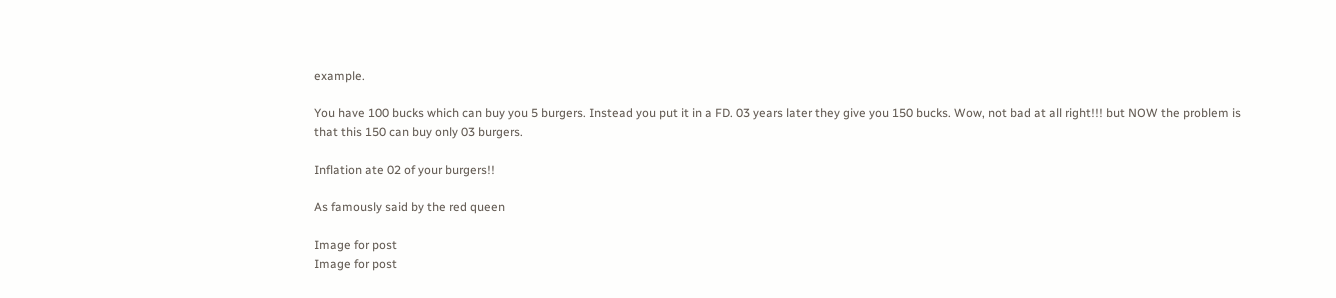example.

You have 100 bucks which can buy you 5 burgers. Instead you put it in a FD. 03 years later they give you 150 bucks. Wow, not bad at all right!!! but NOW the problem is that this 150 can buy only 03 burgers.

Inflation ate 02 of your burgers!!

As famously said by the red queen

Image for post
Image for post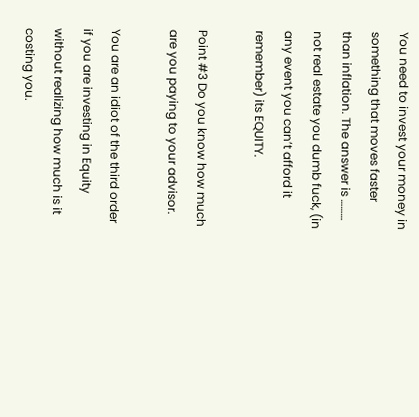You need to invest your money in something that moves faster than inflation. The answer is ……… not real estate you dumb fuck, (in any event you can’t afford it remember) its EQUITY.

Point #3 Do you know how much are you paying to your advisor.

You are an idiot of the third order if you are investing in Equity without realizing how much is it costing you.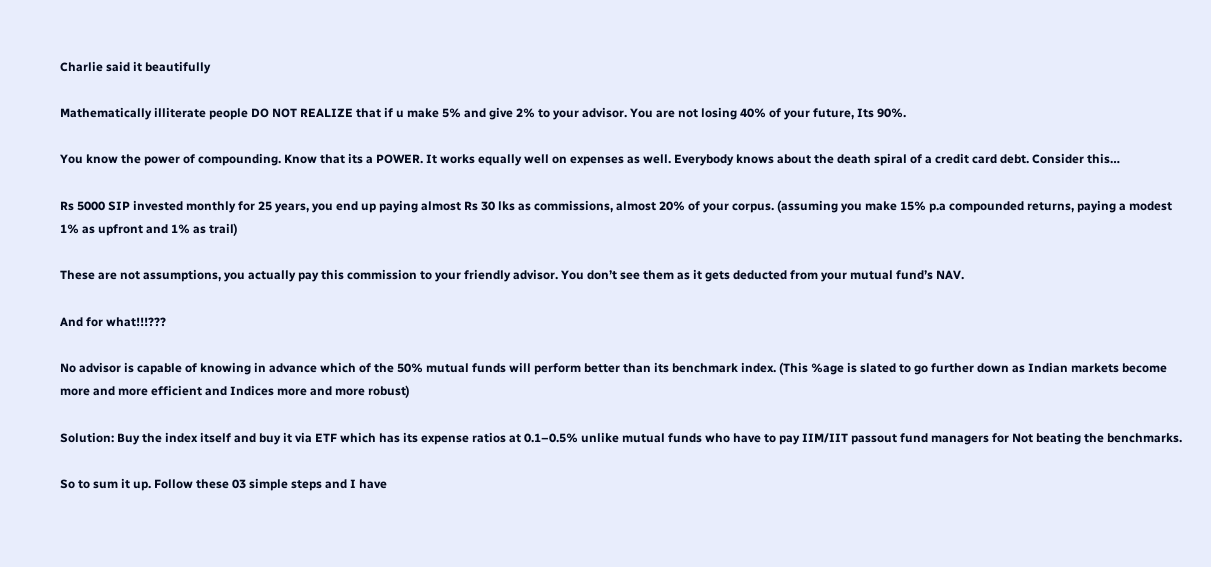Charlie said it beautifully

Mathematically illiterate people DO NOT REALIZE that if u make 5% and give 2% to your advisor. You are not losing 40% of your future, Its 90%.

You know the power of compounding. Know that its a POWER. It works equally well on expenses as well. Everybody knows about the death spiral of a credit card debt. Consider this…

Rs 5000 SIP invested monthly for 25 years, you end up paying almost Rs 30 lks as commissions, almost 20% of your corpus. (assuming you make 15% p.a compounded returns, paying a modest 1% as upfront and 1% as trail)

These are not assumptions, you actually pay this commission to your friendly advisor. You don’t see them as it gets deducted from your mutual fund’s NAV.

And for what!!!???

No advisor is capable of knowing in advance which of the 50% mutual funds will perform better than its benchmark index. (This %age is slated to go further down as Indian markets become more and more efficient and Indices more and more robust)

Solution: Buy the index itself and buy it via ETF which has its expense ratios at 0.1–0.5% unlike mutual funds who have to pay IIM/IIT passout fund managers for Not beating the benchmarks.

So to sum it up. Follow these 03 simple steps and I have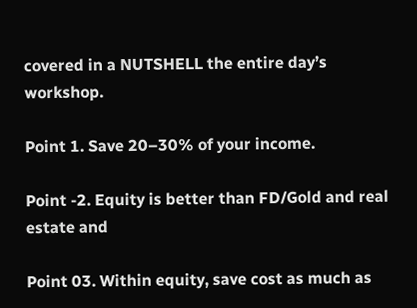covered in a NUTSHELL the entire day’s workshop.

Point 1. Save 20–30% of your income.

Point -2. Equity is better than FD/Gold and real estate and

Point 03. Within equity, save cost as much as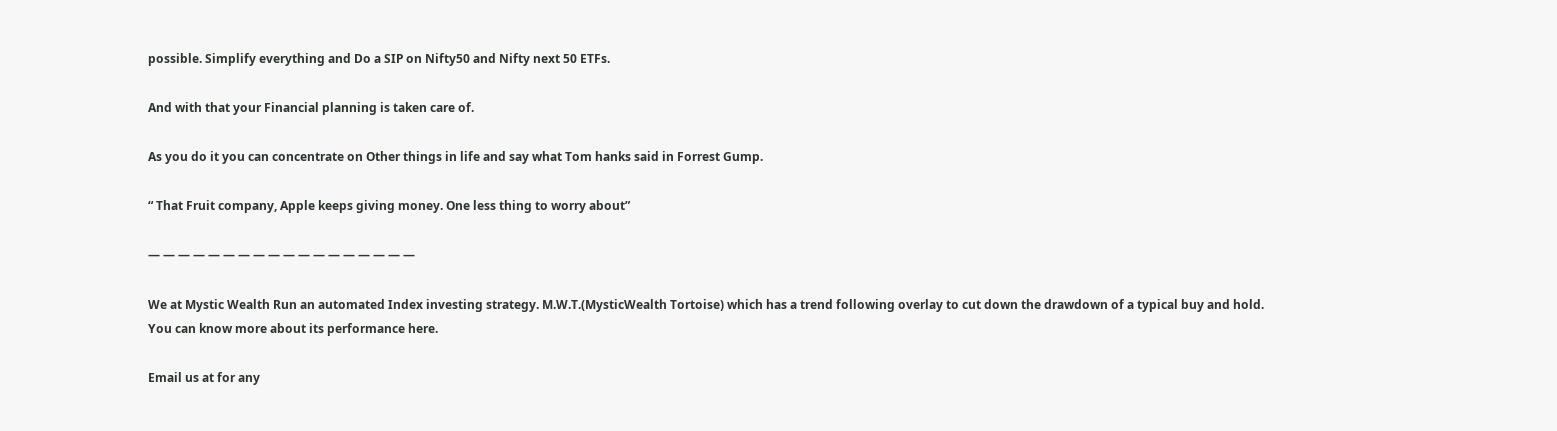possible. Simplify everything and Do a SIP on Nifty50 and Nifty next 50 ETFs.

And with that your Financial planning is taken care of.

As you do it you can concentrate on Other things in life and say what Tom hanks said in Forrest Gump.

“ That Fruit company, Apple keeps giving money. One less thing to worry about”

— — — — — — — — — — — — — — — — — —

We at Mystic Wealth Run an automated Index investing strategy. M.W.T.(MysticWealth Tortoise) which has a trend following overlay to cut down the drawdown of a typical buy and hold. You can know more about its performance here.

Email us at for any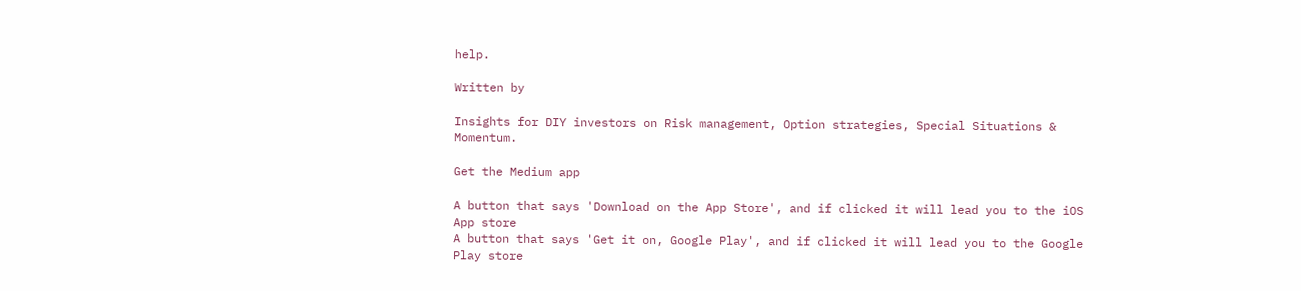help.

Written by

Insights for DIY investors on Risk management, Option strategies, Special Situations & Momentum.

Get the Medium app

A button that says 'Download on the App Store', and if clicked it will lead you to the iOS App store
A button that says 'Get it on, Google Play', and if clicked it will lead you to the Google Play store